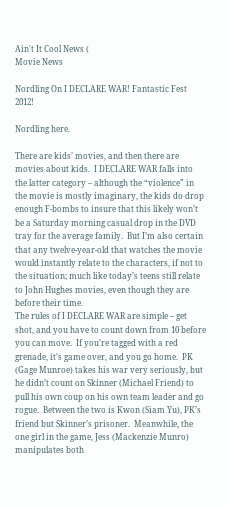Ain't It Cool News (
Movie News

Nordling On I DECLARE WAR! Fantastic Fest 2012!

Nordling here.

There are kids’ movies, and then there are movies about kids.  I DECLARE WAR falls into the latter category – although the “violence” in the movie is mostly imaginary, the kids do drop enough F-bombs to insure that this likely won’t be a Saturday morning casual drop in the DVD tray for the average family.  But I’m also certain that any twelve-year-old that watches the movie would instantly relate to the characters, if not to the situation; much like today’s teens still relate to John Hughes movies, even though they are before their time.
The rules of I DECLARE WAR are simple – get shot, and you have to count down from 10 before you can move.  If you’re tagged with a red grenade, it’s game over, and you go home.  PK (Gage Munroe) takes his war very seriously, but he didn’t count on Skinner (Michael Friend) to pull his own coup on his own team leader and go rogue.  Between the two is Kwon (Siam Yu), PK’s friend but Skinner’s prisoner.  Meanwhile, the one girl in the game, Jess (Mackenzie Munro) manipulates both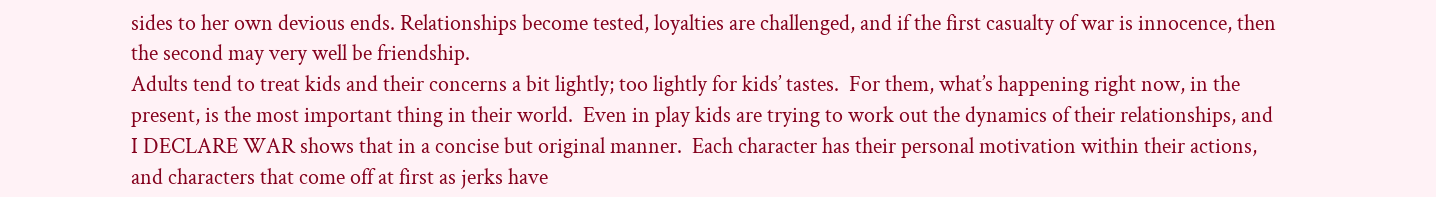sides to her own devious ends. Relationships become tested, loyalties are challenged, and if the first casualty of war is innocence, then the second may very well be friendship.
Adults tend to treat kids and their concerns a bit lightly; too lightly for kids’ tastes.  For them, what’s happening right now, in the present, is the most important thing in their world.  Even in play kids are trying to work out the dynamics of their relationships, and I DECLARE WAR shows that in a concise but original manner.  Each character has their personal motivation within their actions, and characters that come off at first as jerks have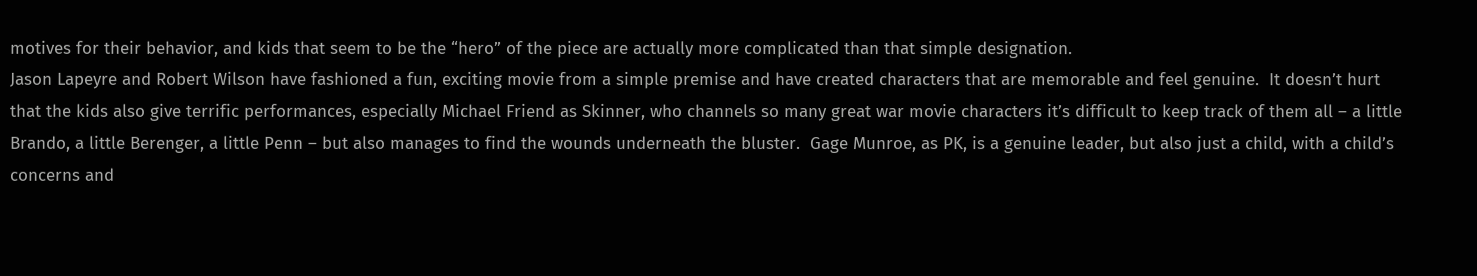motives for their behavior, and kids that seem to be the “hero” of the piece are actually more complicated than that simple designation.
Jason Lapeyre and Robert Wilson have fashioned a fun, exciting movie from a simple premise and have created characters that are memorable and feel genuine.  It doesn’t hurt that the kids also give terrific performances, especially Michael Friend as Skinner, who channels so many great war movie characters it’s difficult to keep track of them all – a little Brando, a little Berenger, a little Penn – but also manages to find the wounds underneath the bluster.  Gage Munroe, as PK, is a genuine leader, but also just a child, with a child’s concerns and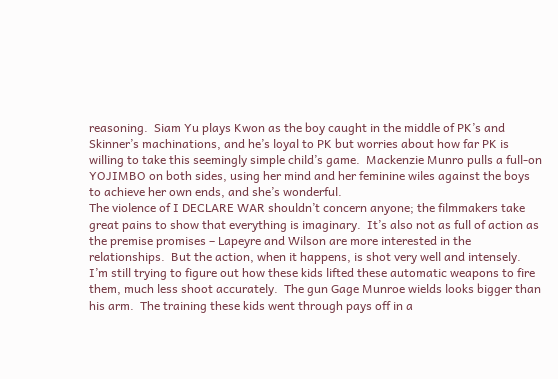reasoning.  Siam Yu plays Kwon as the boy caught in the middle of PK’s and Skinner’s machinations, and he’s loyal to PK but worries about how far PK is willing to take this seemingly simple child’s game.  Mackenzie Munro pulls a full-on YOJIMBO on both sides, using her mind and her feminine wiles against the boys to achieve her own ends, and she’s wonderful.
The violence of I DECLARE WAR shouldn’t concern anyone; the filmmakers take great pains to show that everything is imaginary.  It’s also not as full of action as the premise promises – Lapeyre and Wilson are more interested in the relationships.  But the action, when it happens, is shot very well and intensely. I’m still trying to figure out how these kids lifted these automatic weapons to fire them, much less shoot accurately.  The gun Gage Munroe wields looks bigger than his arm.  The training these kids went through pays off in a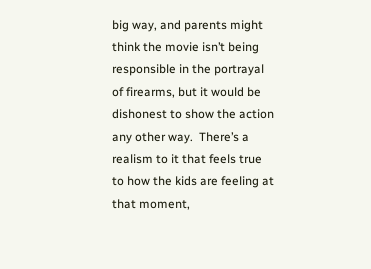big way, and parents might think the movie isn’t being responsible in the portrayal of firearms, but it would be dishonest to show the action any other way.  There’s a realism to it that feels true to how the kids are feeling at that moment,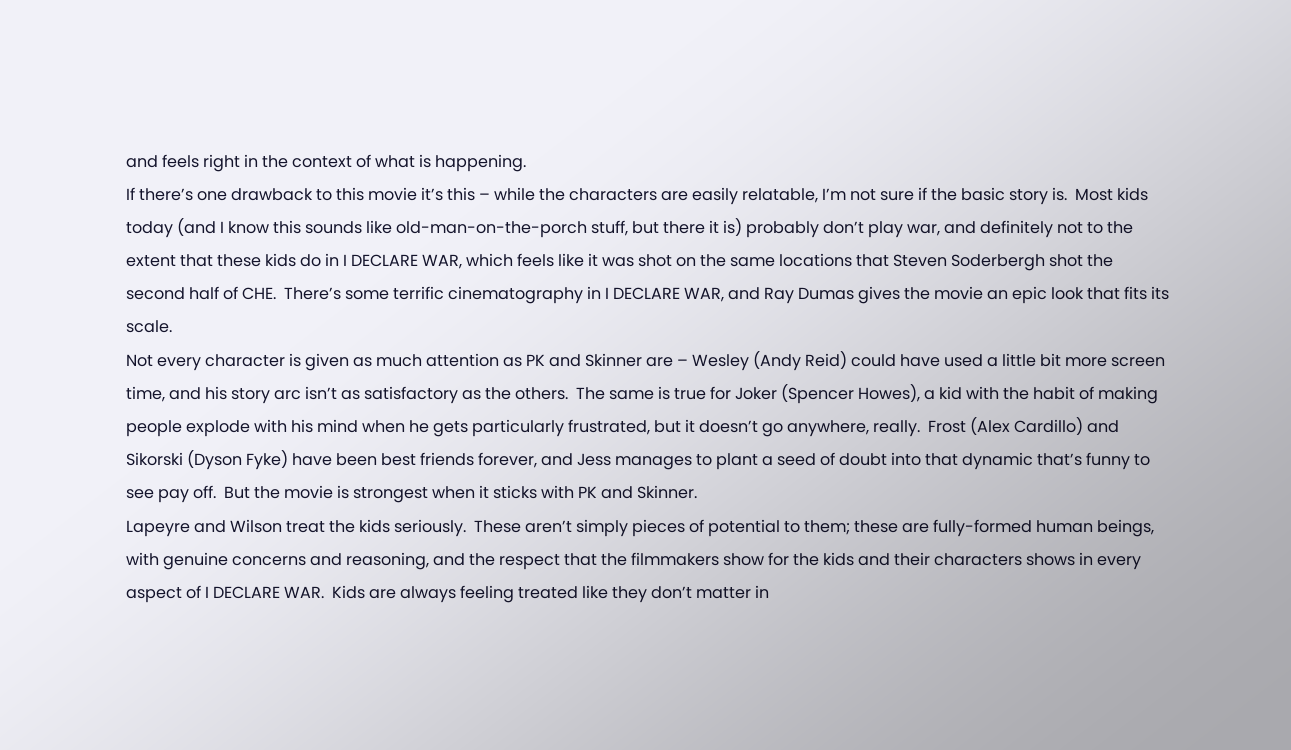and feels right in the context of what is happening.
If there’s one drawback to this movie it’s this – while the characters are easily relatable, I’m not sure if the basic story is.  Most kids today (and I know this sounds like old-man-on-the-porch stuff, but there it is) probably don’t play war, and definitely not to the extent that these kids do in I DECLARE WAR, which feels like it was shot on the same locations that Steven Soderbergh shot the second half of CHE.  There’s some terrific cinematography in I DECLARE WAR, and Ray Dumas gives the movie an epic look that fits its scale.
Not every character is given as much attention as PK and Skinner are – Wesley (Andy Reid) could have used a little bit more screen time, and his story arc isn’t as satisfactory as the others.  The same is true for Joker (Spencer Howes), a kid with the habit of making people explode with his mind when he gets particularly frustrated, but it doesn’t go anywhere, really.  Frost (Alex Cardillo) and Sikorski (Dyson Fyke) have been best friends forever, and Jess manages to plant a seed of doubt into that dynamic that’s funny to see pay off.  But the movie is strongest when it sticks with PK and Skinner.
Lapeyre and Wilson treat the kids seriously.  These aren’t simply pieces of potential to them; these are fully-formed human beings, with genuine concerns and reasoning, and the respect that the filmmakers show for the kids and their characters shows in every aspect of I DECLARE WAR.  Kids are always feeling treated like they don’t matter in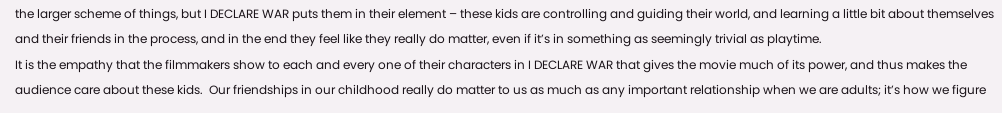the larger scheme of things, but I DECLARE WAR puts them in their element – these kids are controlling and guiding their world, and learning a little bit about themselves and their friends in the process, and in the end they feel like they really do matter, even if it’s in something as seemingly trivial as playtime.
It is the empathy that the filmmakers show to each and every one of their characters in I DECLARE WAR that gives the movie much of its power, and thus makes the audience care about these kids.  Our friendships in our childhood really do matter to us as much as any important relationship when we are adults; it’s how we figure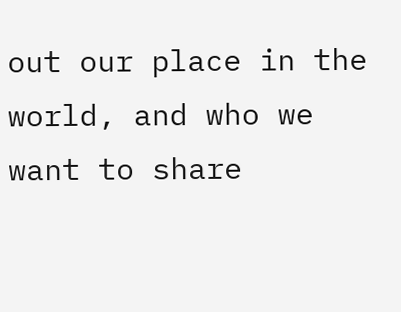out our place in the world, and who we want to share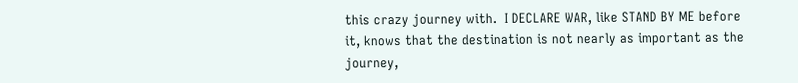this crazy journey with.  I DECLARE WAR, like STAND BY ME before it, knows that the destination is not nearly as important as the journey,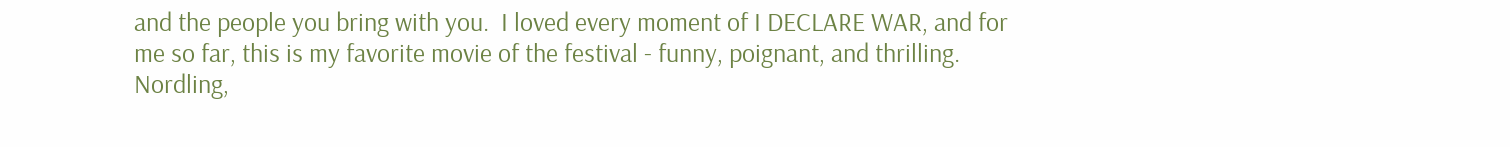and the people you bring with you.  I loved every moment of I DECLARE WAR, and for me so far, this is my favorite movie of the festival - funny, poignant, and thrilling.
Nordling,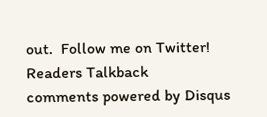out.  Follow me on Twitter!
Readers Talkback
comments powered by Disqus